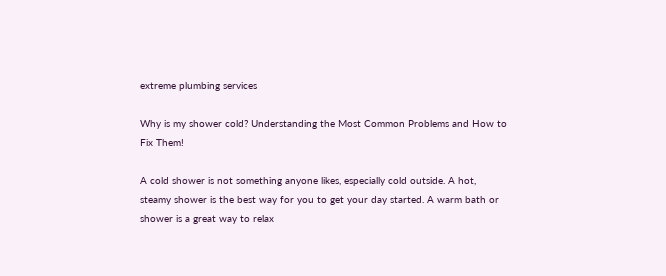extreme plumbing services

Why is my shower cold? Understanding the Most Common Problems and How to Fix Them!

A cold shower is not something anyone likes, especially cold outside. A hot, steamy shower is the best way for you to get your day started. A warm bath or shower is a great way to relax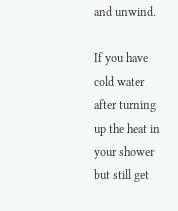and unwind.

If you have cold water after turning up the heat in your shower but still get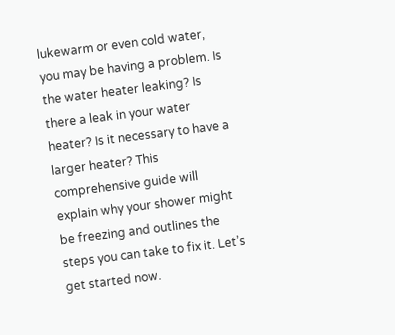lukewarm or even cold water, you may be having a problem. Is the water heater leaking? Is there a leak in your water heater? Is it necessary to have a larger heater? This comprehensive guide will explain why your shower might be freezing and outlines the steps you can take to fix it. Let’s get started now.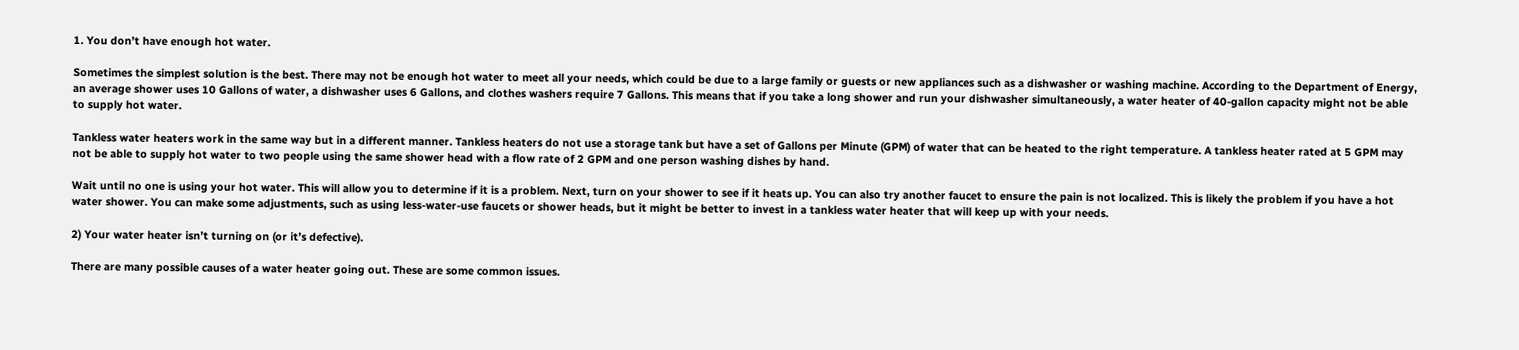1. You don’t have enough hot water.

Sometimes the simplest solution is the best. There may not be enough hot water to meet all your needs, which could be due to a large family or guests or new appliances such as a dishwasher or washing machine. According to the Department of Energy, an average shower uses 10 Gallons of water, a dishwasher uses 6 Gallons, and clothes washers require 7 Gallons. This means that if you take a long shower and run your dishwasher simultaneously, a water heater of 40-gallon capacity might not be able to supply hot water.

Tankless water heaters work in the same way but in a different manner. Tankless heaters do not use a storage tank but have a set of Gallons per Minute (GPM) of water that can be heated to the right temperature. A tankless heater rated at 5 GPM may not be able to supply hot water to two people using the same shower head with a flow rate of 2 GPM and one person washing dishes by hand.

Wait until no one is using your hot water. This will allow you to determine if it is a problem. Next, turn on your shower to see if it heats up. You can also try another faucet to ensure the pain is not localized. This is likely the problem if you have a hot water shower. You can make some adjustments, such as using less-water-use faucets or shower heads, but it might be better to invest in a tankless water heater that will keep up with your needs.

2) Your water heater isn’t turning on (or it’s defective).

There are many possible causes of a water heater going out. These are some common issues.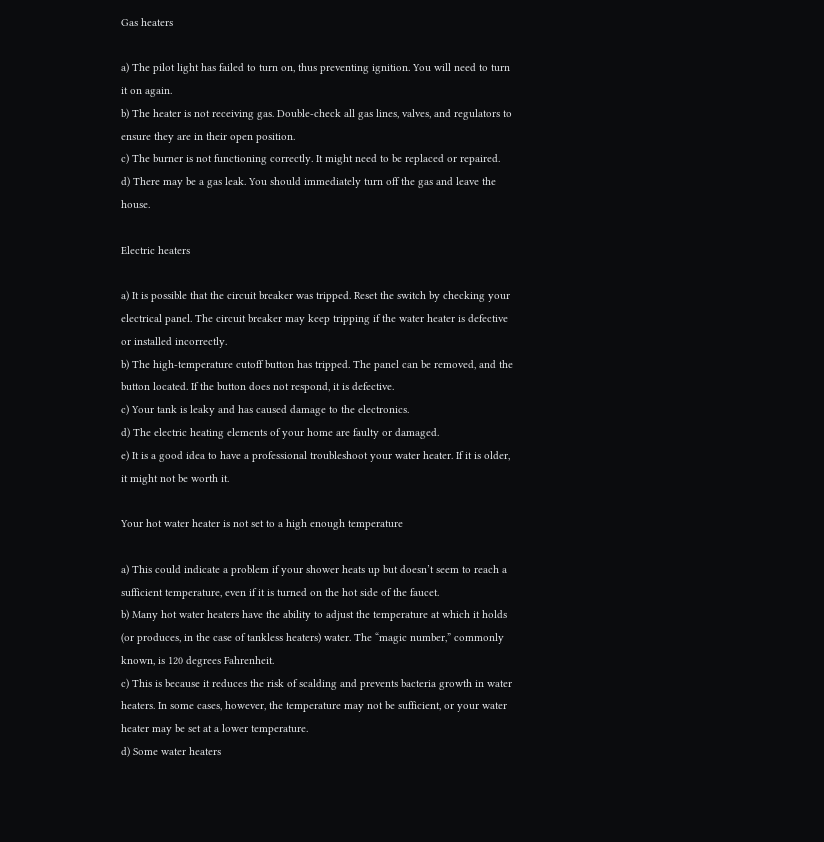Gas heaters

a) The pilot light has failed to turn on, thus preventing ignition. You will need to turn it on again.
b) The heater is not receiving gas. Double-check all gas lines, valves, and regulators to ensure they are in their open position.
c) The burner is not functioning correctly. It might need to be replaced or repaired.
d) There may be a gas leak. You should immediately turn off the gas and leave the house.

Electric heaters

a) It is possible that the circuit breaker was tripped. Reset the switch by checking your electrical panel. The circuit breaker may keep tripping if the water heater is defective or installed incorrectly.
b) The high-temperature cutoff button has tripped. The panel can be removed, and the button located. If the button does not respond, it is defective.
c) Your tank is leaky and has caused damage to the electronics.
d) The electric heating elements of your home are faulty or damaged.
e) It is a good idea to have a professional troubleshoot your water heater. If it is older, it might not be worth it.

Your hot water heater is not set to a high enough temperature

a) This could indicate a problem if your shower heats up but doesn’t seem to reach a sufficient temperature, even if it is turned on the hot side of the faucet.
b) Many hot water heaters have the ability to adjust the temperature at which it holds (or produces, in the case of tankless heaters) water. The “magic number,” commonly known, is 120 degrees Fahrenheit.
c) This is because it reduces the risk of scalding and prevents bacteria growth in water heaters. In some cases, however, the temperature may not be sufficient, or your water heater may be set at a lower temperature.
d) Some water heaters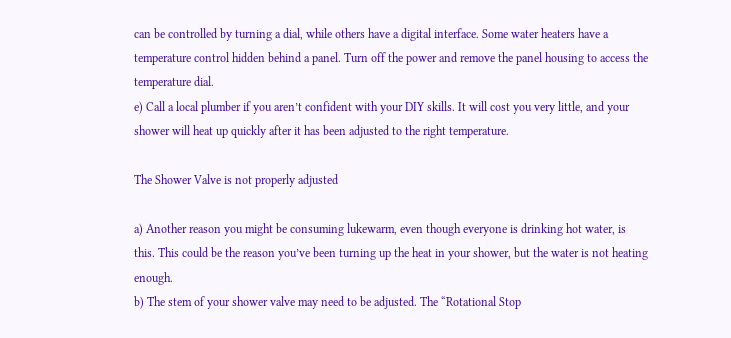can be controlled by turning a dial, while others have a digital interface. Some water heaters have a temperature control hidden behind a panel. Turn off the power and remove the panel housing to access the temperature dial.
e) Call a local plumber if you aren’t confident with your DIY skills. It will cost you very little, and your shower will heat up quickly after it has been adjusted to the right temperature.

The Shower Valve is not properly adjusted

a) Another reason you might be consuming lukewarm, even though everyone is drinking hot water, is this. This could be the reason you’ve been turning up the heat in your shower, but the water is not heating enough.
b) The stem of your shower valve may need to be adjusted. The “Rotational Stop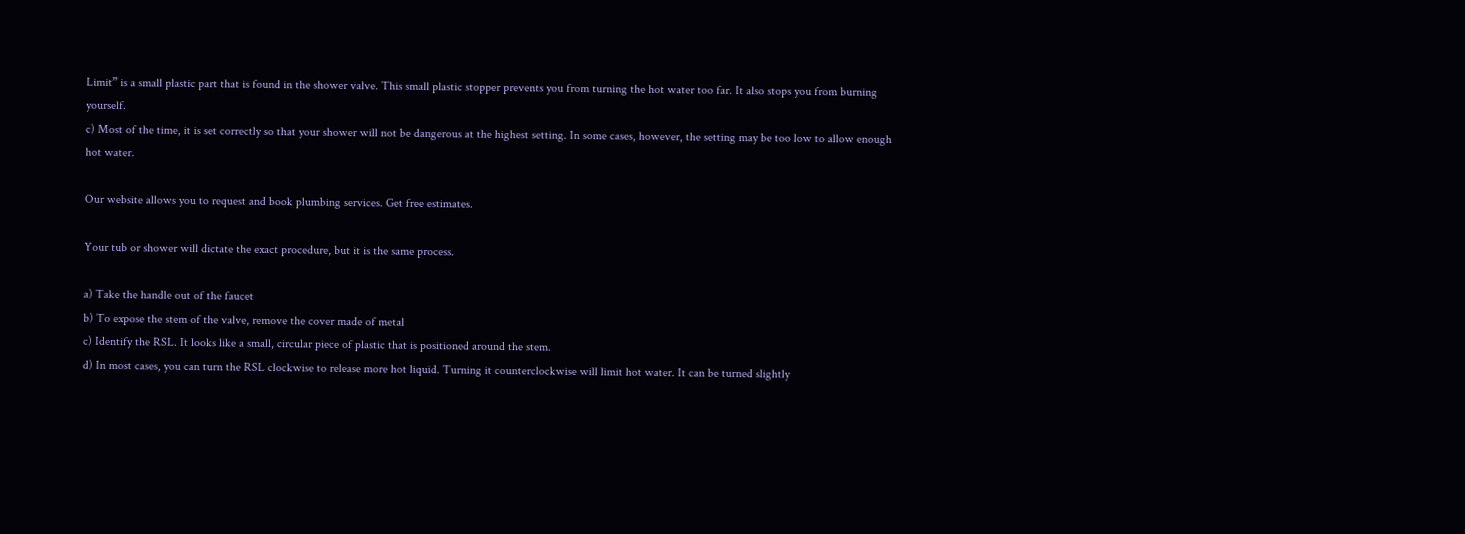Limit” is a small plastic part that is found in the shower valve. This small plastic stopper prevents you from turning the hot water too far. It also stops you from burning yourself.
c) Most of the time, it is set correctly so that your shower will not be dangerous at the highest setting. In some cases, however, the setting may be too low to allow enough hot water.

Our website allows you to request and book plumbing services. Get free estimates.

Your tub or shower will dictate the exact procedure, but it is the same process.

a) Take the handle out of the faucet
b) To expose the stem of the valve, remove the cover made of metal
c) Identify the RSL. It looks like a small, circular piece of plastic that is positioned around the stem.
d) In most cases, you can turn the RSL clockwise to release more hot liquid. Turning it counterclockwise will limit hot water. It can be turned slightly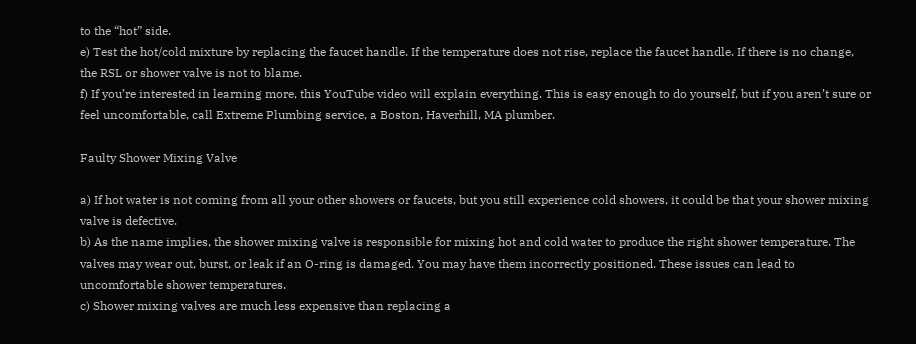to the “hot” side.
e) Test the hot/cold mixture by replacing the faucet handle. If the temperature does not rise, replace the faucet handle. If there is no change, the RSL or shower valve is not to blame.
f) If you’re interested in learning more, this YouTube video will explain everything. This is easy enough to do yourself, but if you aren’t sure or feel uncomfortable, call Extreme Plumbing service, a Boston, Haverhill, MA plumber.

Faulty Shower Mixing Valve

a) If hot water is not coming from all your other showers or faucets, but you still experience cold showers, it could be that your shower mixing valve is defective.
b) As the name implies, the shower mixing valve is responsible for mixing hot and cold water to produce the right shower temperature. The valves may wear out, burst, or leak if an O-ring is damaged. You may have them incorrectly positioned. These issues can lead to uncomfortable shower temperatures.
c) Shower mixing valves are much less expensive than replacing a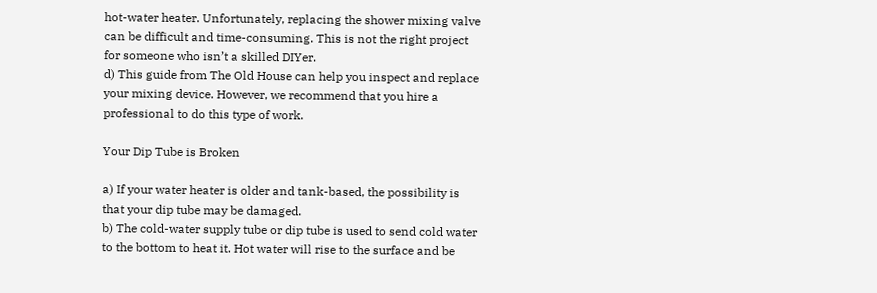hot-water heater. Unfortunately, replacing the shower mixing valve can be difficult and time-consuming. This is not the right project for someone who isn’t a skilled DIYer.
d) This guide from The Old House can help you inspect and replace your mixing device. However, we recommend that you hire a professional to do this type of work.

Your Dip Tube is Broken

a) If your water heater is older and tank-based, the possibility is that your dip tube may be damaged.
b) The cold-water supply tube or dip tube is used to send cold water to the bottom to heat it. Hot water will rise to the surface and be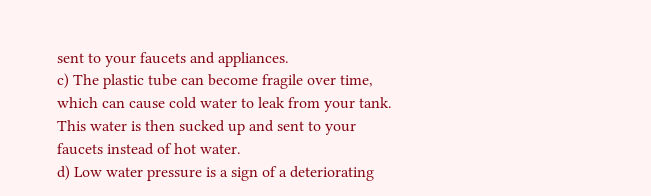sent to your faucets and appliances.
c) The plastic tube can become fragile over time, which can cause cold water to leak from your tank. This water is then sucked up and sent to your faucets instead of hot water.
d) Low water pressure is a sign of a deteriorating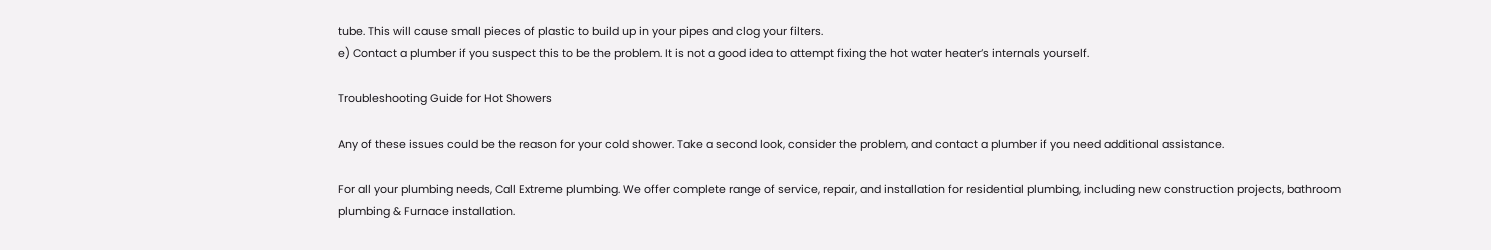tube. This will cause small pieces of plastic to build up in your pipes and clog your filters.
e) Contact a plumber if you suspect this to be the problem. It is not a good idea to attempt fixing the hot water heater’s internals yourself.

Troubleshooting Guide for Hot Showers

Any of these issues could be the reason for your cold shower. Take a second look, consider the problem, and contact a plumber if you need additional assistance.

For all your plumbing needs, Call Extreme plumbing. We offer complete range of service, repair, and installation for residential plumbing, including new construction projects, bathroom plumbing & Furnace installation.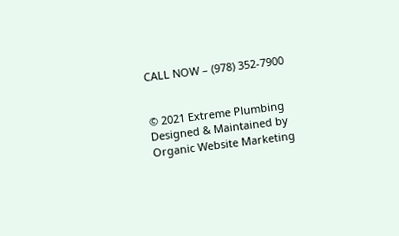CALL NOW – (978) 352-7900


© 2021 Extreme Plumbing Designed & Maintained by Organic Website Marketing